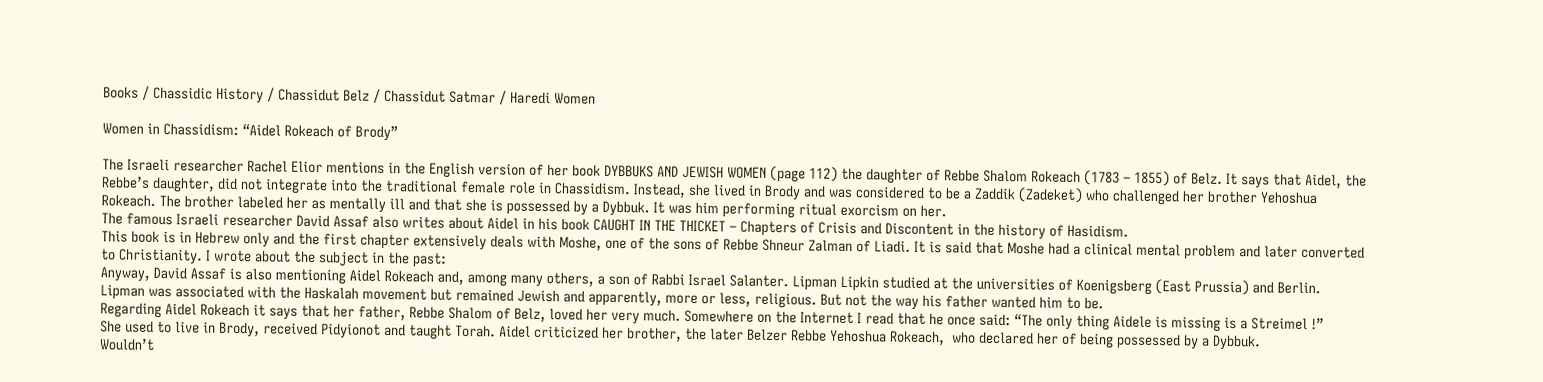Books / Chassidic History / Chassidut Belz / Chassidut Satmar / Haredi Women

Women in Chassidism: “Aidel Rokeach of Brody”

The Israeli researcher Rachel Elior mentions in the English version of her book DYBBUKS AND JEWISH WOMEN (page 112) the daughter of Rebbe Shalom Rokeach (1783 – 1855) of Belz. It says that Aidel, the Rebbe’s daughter, did not integrate into the traditional female role in Chassidism. Instead, she lived in Brody and was considered to be a Zaddik (Zadeket) who challenged her brother Yehoshua Rokeach. The brother labeled her as mentally ill and that she is possessed by a Dybbuk. It was him performing ritual exorcism on her.
The famous Israeli researcher David Assaf also writes about Aidel in his book CAUGHT IN THE THICKET – Chapters of Crisis and Discontent in the history of Hasidism.
This book is in Hebrew only and the first chapter extensively deals with Moshe, one of the sons of Rebbe Shneur Zalman of Liadi. It is said that Moshe had a clinical mental problem and later converted to Christianity. I wrote about the subject in the past:
Anyway, David Assaf is also mentioning Aidel Rokeach and, among many others, a son of Rabbi Israel Salanter. Lipman Lipkin studied at the universities of Koenigsberg (East Prussia) and Berlin. Lipman was associated with the Haskalah movement but remained Jewish and apparently, more or less, religious. But not the way his father wanted him to be.
Regarding Aidel Rokeach it says that her father, Rebbe Shalom of Belz, loved her very much. Somewhere on the Internet I read that he once said: “The only thing Aidele is missing is a Streimel !”
She used to live in Brody, received Pidyionot and taught Torah. Aidel criticized her brother, the later Belzer Rebbe Yehoshua Rokeach,  who declared her of being possessed by a Dybbuk.
Wouldn’t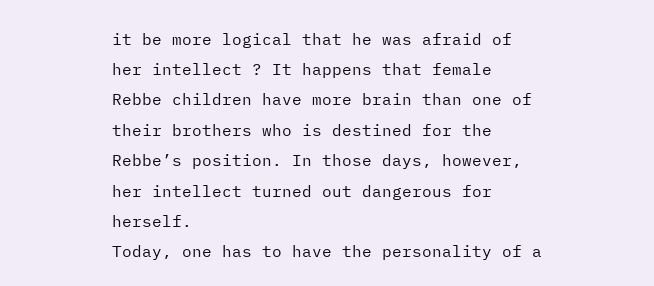it be more logical that he was afraid of her intellect ? It happens that female Rebbe children have more brain than one of their brothers who is destined for the Rebbe’s position. In those days, however, her intellect turned out dangerous for herself.
Today, one has to have the personality of a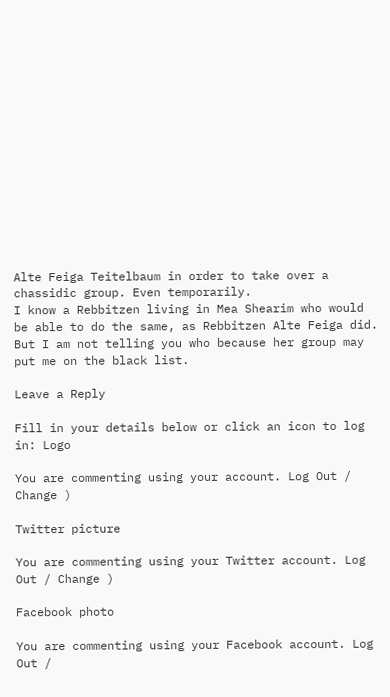Alte Feiga Teitelbaum in order to take over a chassidic group. Even temporarily.
I know a Rebbitzen living in Mea Shearim who would be able to do the same, as Rebbitzen Alte Feiga did. But I am not telling you who because her group may put me on the black list.

Leave a Reply

Fill in your details below or click an icon to log in: Logo

You are commenting using your account. Log Out / Change )

Twitter picture

You are commenting using your Twitter account. Log Out / Change )

Facebook photo

You are commenting using your Facebook account. Log Out /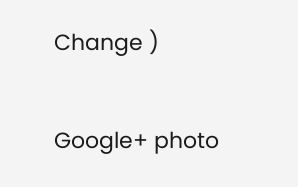Change )

Google+ photo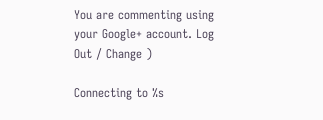You are commenting using your Google+ account. Log Out / Change )

Connecting to %s